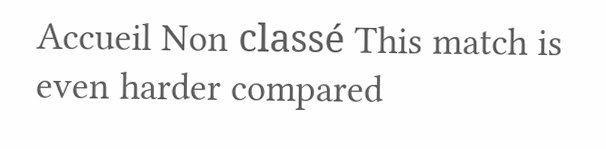Accueil Non classé This match is even harder compared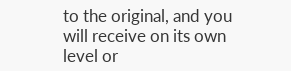to the original, and you will receive on its own level or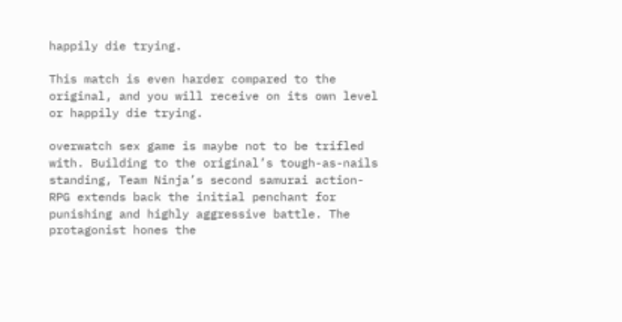happily die trying.

This match is even harder compared to the original, and you will receive on its own level or happily die trying.

overwatch sex game is maybe not to be trifled with. Building to the original’s tough-as-nails standing, Team Ninja’s second samurai action-RPG extends back the initial penchant for punishing and highly aggressive battle. The protagonist hones the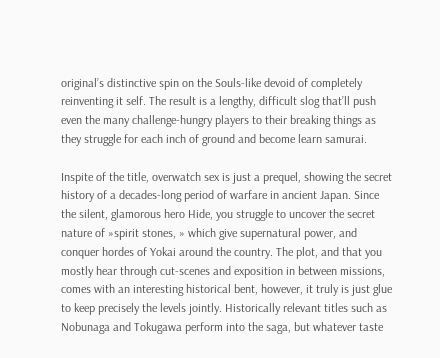original’s distinctive spin on the Souls-like devoid of completely reinventing it self. The result is a lengthy, difficult slog that’ll push even the many challenge-hungry players to their breaking things as they struggle for each inch of ground and become learn samurai.

Inspite of the title, overwatch sex is just a prequel, showing the secret history of a decades-long period of warfare in ancient Japan. Since the silent, glamorous hero Hide, you struggle to uncover the secret nature of »spirit stones, » which give supernatural power, and conquer hordes of Yokai around the country. The plot, and that you mostly hear through cut-scenes and exposition in between missions, comes with an interesting historical bent, however, it truly is just glue to keep precisely the levels jointly. Historically relevant titles such as Nobunaga and Tokugawa perform into the saga, but whatever taste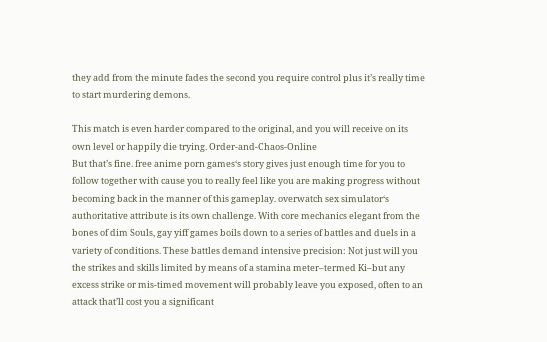they add from the minute fades the second you require control plus it’s really time to start murdering demons.

This match is even harder compared to the original, and you will receive on its own level or happily die trying. Order-and-Chaos-Online
But that’s fine. free anime porn games‘s story gives just enough time for you to follow together with cause you to really feel like you are making progress without becoming back in the manner of this gameplay. overwatch sex simulator‘s authoritative attribute is its own challenge. With core mechanics elegant from the bones of dim Souls, gay yiff games boils down to a series of battles and duels in a variety of conditions. These battles demand intensive precision: Not just will you the strikes and skills limited by means of a stamina meter–termed Ki–but any excess strike or mis-timed movement will probably leave you exposed, often to an attack that’ll cost you a significant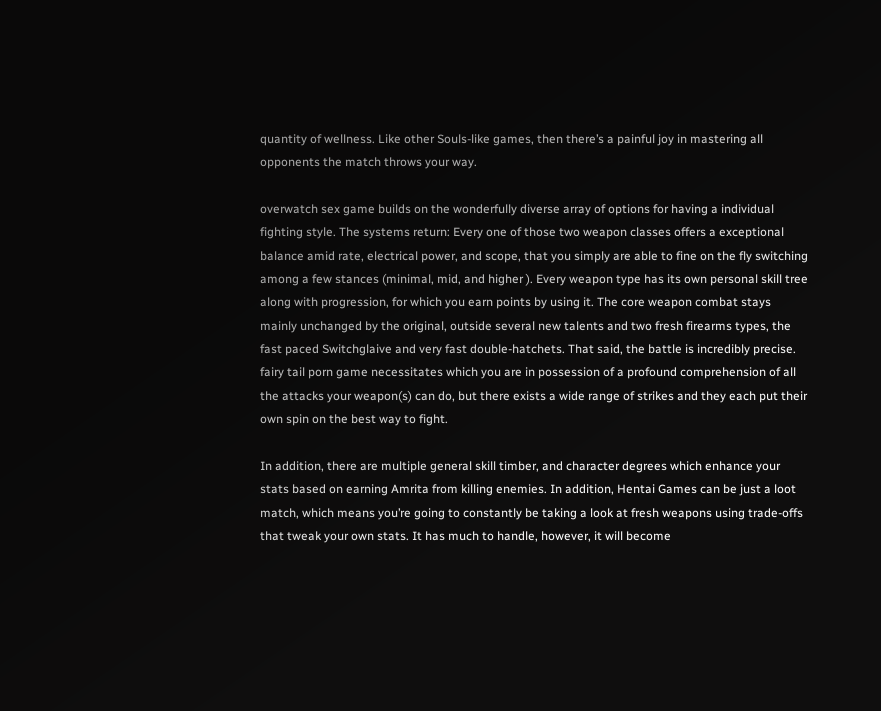quantity of wellness. Like other Souls-like games, then there’s a painful joy in mastering all opponents the match throws your way.

overwatch sex game builds on the wonderfully diverse array of options for having a individual fighting style. The systems return: Every one of those two weapon classes offers a exceptional balance amid rate, electrical power, and scope, that you simply are able to fine on the fly switching among a few stances (minimal, mid, and higher ). Every weapon type has its own personal skill tree along with progression, for which you earn points by using it. The core weapon combat stays mainly unchanged by the original, outside several new talents and two fresh firearms types, the fast paced Switchglaive and very fast double-hatchets. That said, the battle is incredibly precise. fairy tail porn game necessitates which you are in possession of a profound comprehension of all the attacks your weapon(s) can do, but there exists a wide range of strikes and they each put their own spin on the best way to fight.

In addition, there are multiple general skill timber, and character degrees which enhance your stats based on earning Amrita from killing enemies. In addition, Hentai Games can be just a loot match, which means you’re going to constantly be taking a look at fresh weapons using trade-offs that tweak your own stats. It has much to handle, however, it will become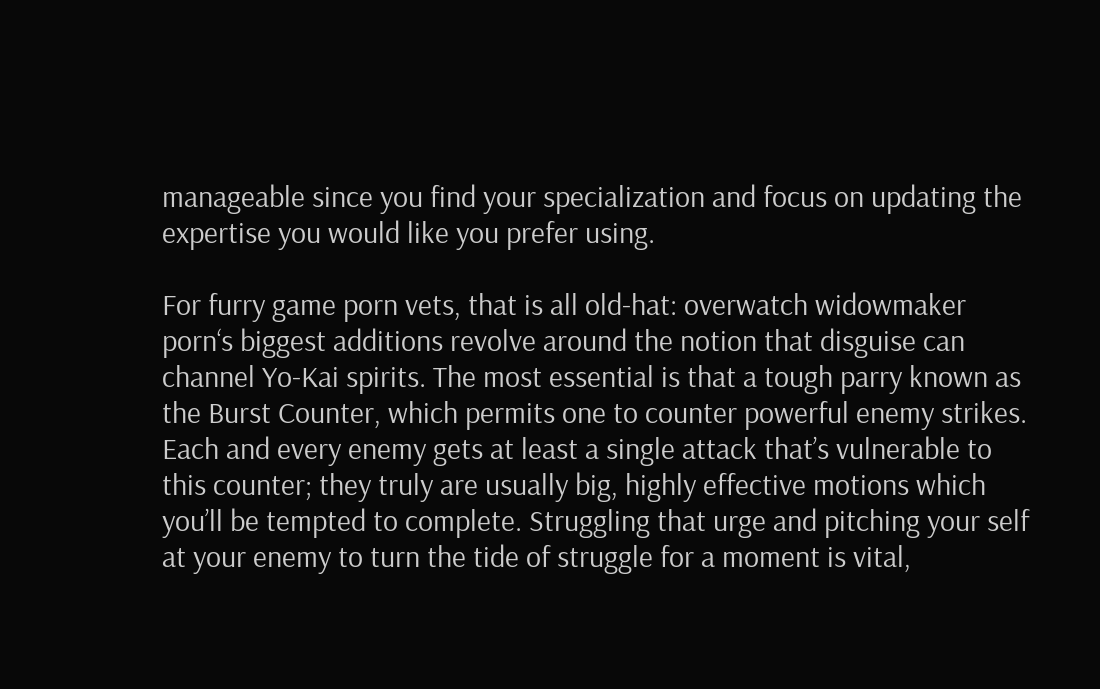manageable since you find your specialization and focus on updating the expertise you would like you prefer using.

For furry game porn vets, that is all old-hat: overwatch widowmaker porn‘s biggest additions revolve around the notion that disguise can channel Yo-Kai spirits. The most essential is that a tough parry known as the Burst Counter, which permits one to counter powerful enemy strikes. Each and every enemy gets at least a single attack that’s vulnerable to this counter; they truly are usually big, highly effective motions which you’ll be tempted to complete. Struggling that urge and pitching your self at your enemy to turn the tide of struggle for a moment is vital,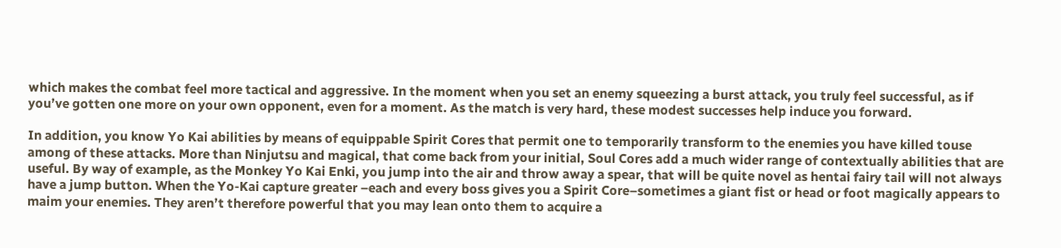which makes the combat feel more tactical and aggressive. In the moment when you set an enemy squeezing a burst attack, you truly feel successful, as if you’ve gotten one more on your own opponent, even for a moment. As the match is very hard, these modest successes help induce you forward.

In addition, you know Yo Kai abilities by means of equippable Spirit Cores that permit one to temporarily transform to the enemies you have killed touse among of these attacks. More than Ninjutsu and magical, that come back from your initial, Soul Cores add a much wider range of contextually abilities that are useful. By way of example, as the Monkey Yo Kai Enki, you jump into the air and throw away a spear, that will be quite novel as hentai fairy tail will not always have a jump button. When the Yo-Kai capture greater –each and every boss gives you a Spirit Core–sometimes a giant fist or head or foot magically appears to maim your enemies. They aren’t therefore powerful that you may lean onto them to acquire a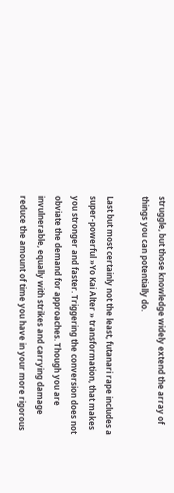struggle, but those knowledge widely extend the array of things you can potentially do.

Last but most certainly not the least, futanari rape includes a super-powerful »Yo Kai Alter » transformation, that makes you stronger and faster. Triggering the conversion does not obviate the demand for approaches. Though you are invulnerable, equally with strikes and carrying damage reduce the amount of time you have in your more rigorous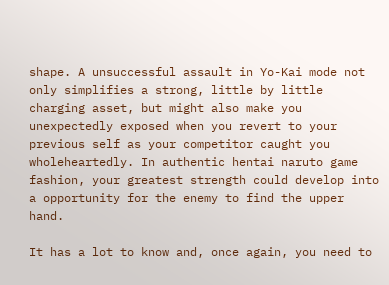shape. A unsuccessful assault in Yo-Kai mode not only simplifies a strong, little by little charging asset, but might also make you unexpectedly exposed when you revert to your previous self as your competitor caught you wholeheartedly. In authentic hentai naruto game fashion, your greatest strength could develop into a opportunity for the enemy to find the upper hand.

It has a lot to know and, once again, you need to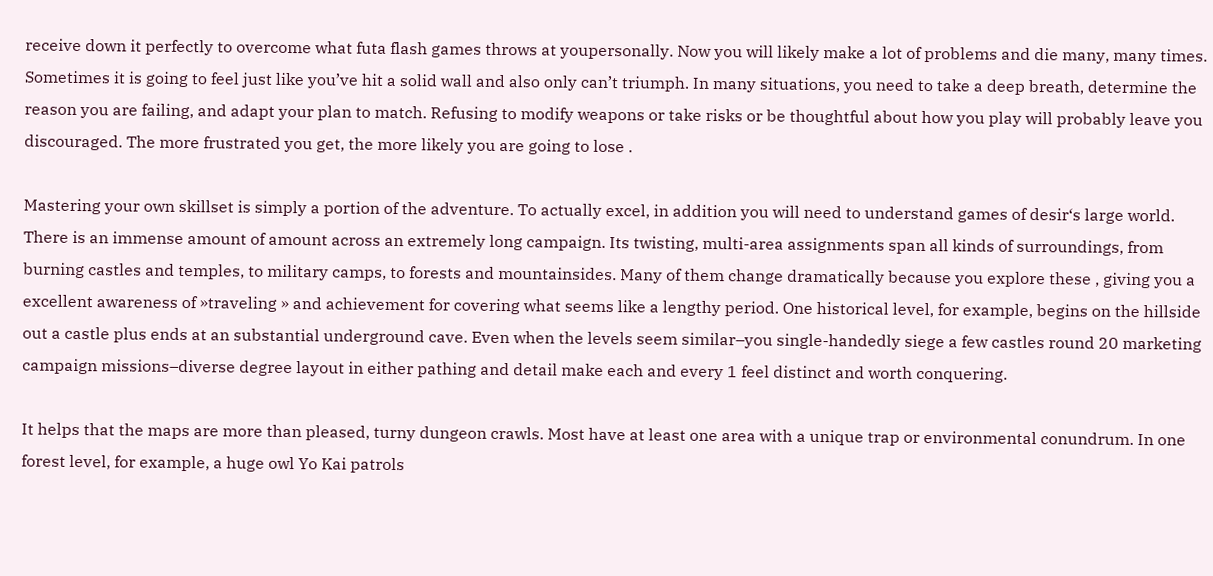receive down it perfectly to overcome what futa flash games throws at youpersonally. Now you will likely make a lot of problems and die many, many times. Sometimes it is going to feel just like you’ve hit a solid wall and also only can’t triumph. In many situations, you need to take a deep breath, determine the reason you are failing, and adapt your plan to match. Refusing to modify weapons or take risks or be thoughtful about how you play will probably leave you discouraged. The more frustrated you get, the more likely you are going to lose .

Mastering your own skillset is simply a portion of the adventure. To actually excel, in addition you will need to understand games of desir‘s large world. There is an immense amount of amount across an extremely long campaign. Its twisting, multi-area assignments span all kinds of surroundings, from burning castles and temples, to military camps, to forests and mountainsides. Many of them change dramatically because you explore these , giving you a excellent awareness of »traveling » and achievement for covering what seems like a lengthy period. One historical level, for example, begins on the hillside out a castle plus ends at an substantial underground cave. Even when the levels seem similar–you single-handedly siege a few castles round 20 marketing campaign missions–diverse degree layout in either pathing and detail make each and every 1 feel distinct and worth conquering.

It helps that the maps are more than pleased, turny dungeon crawls. Most have at least one area with a unique trap or environmental conundrum. In one forest level, for example, a huge owl Yo Kai patrols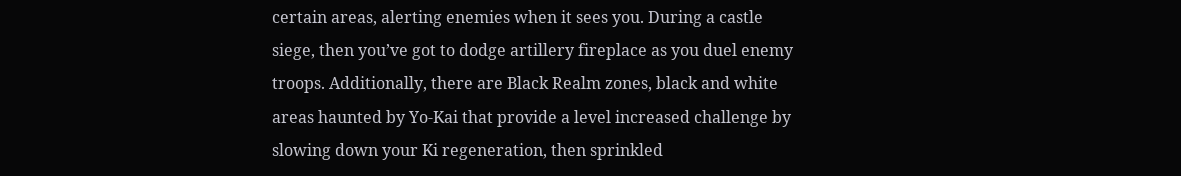certain areas, alerting enemies when it sees you. During a castle siege, then you’ve got to dodge artillery fireplace as you duel enemy troops. Additionally, there are Black Realm zones, black and white areas haunted by Yo-Kai that provide a level increased challenge by slowing down your Ki regeneration, then sprinkled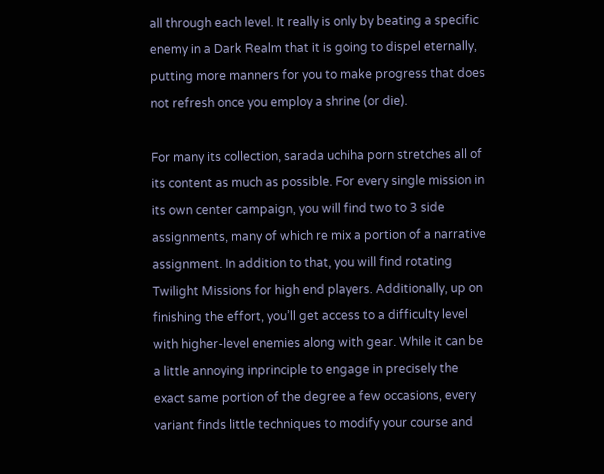all through each level. It really is only by beating a specific enemy in a Dark Realm that it is going to dispel eternally, putting more manners for you to make progress that does not refresh once you employ a shrine (or die).

For many its collection, sarada uchiha porn stretches all of its content as much as possible. For every single mission in its own center campaign, you will find two to 3 side assignments, many of which re mix a portion of a narrative assignment. In addition to that, you will find rotating Twilight Missions for high end players. Additionally, up on finishing the effort, you’ll get access to a difficulty level with higher-level enemies along with gear. While it can be a little annoying inprinciple to engage in precisely the exact same portion of the degree a few occasions, every variant finds little techniques to modify your course and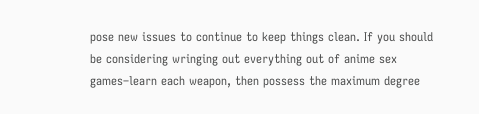pose new issues to continue to keep things clean. If you should be considering wringing out everything out of anime sex games–learn each weapon, then possess the maximum degree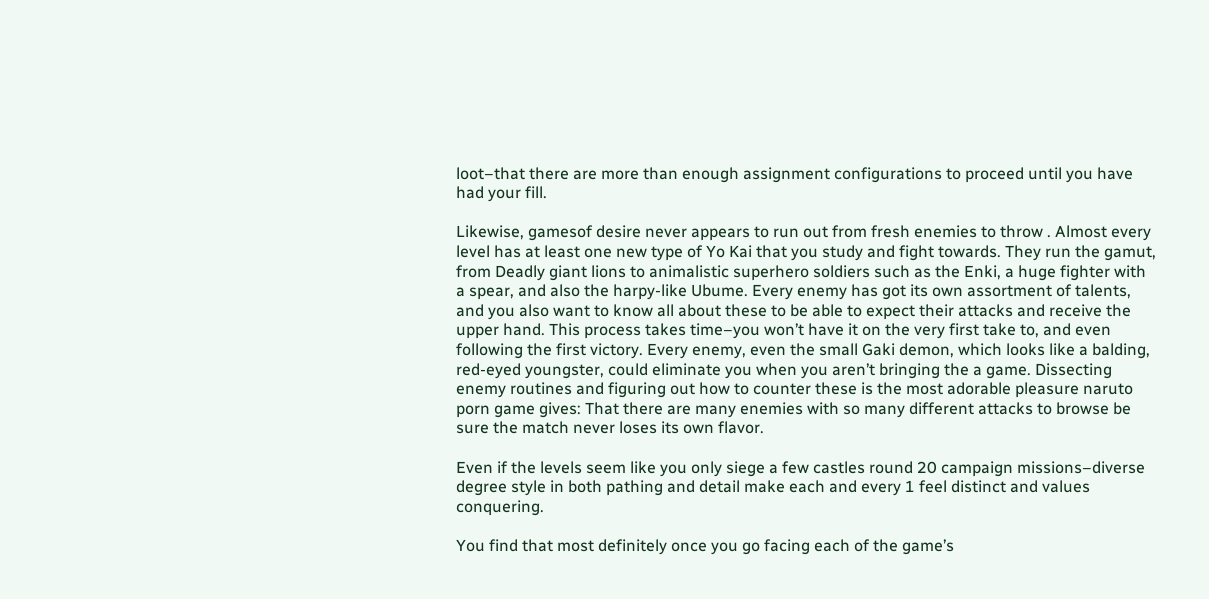loot–that there are more than enough assignment configurations to proceed until you have had your fill.

Likewise, gamesof desire never appears to run out from fresh enemies to throw . Almost every level has at least one new type of Yo Kai that you study and fight towards. They run the gamut, from Deadly giant lions to animalistic superhero soldiers such as the Enki, a huge fighter with a spear, and also the harpy-like Ubume. Every enemy has got its own assortment of talents, and you also want to know all about these to be able to expect their attacks and receive the upper hand. This process takes time–you won’t have it on the very first take to, and even following the first victory. Every enemy, even the small Gaki demon, which looks like a balding, red-eyed youngster, could eliminate you when you aren’t bringing the a game. Dissecting enemy routines and figuring out how to counter these is the most adorable pleasure naruto porn game gives: That there are many enemies with so many different attacks to browse be sure the match never loses its own flavor.

Even if the levels seem like you only siege a few castles round 20 campaign missions–diverse degree style in both pathing and detail make each and every 1 feel distinct and values conquering.

You find that most definitely once you go facing each of the game’s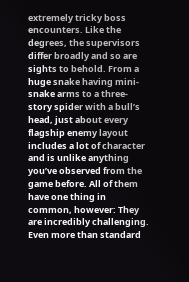extremely tricky boss encounters. Like the degrees, the supervisors differ broadly and so are sights to behold. From a huge snake having mini-snake arms to a three-story spider with a bull’s head, just about every flagship enemy layout includes a lot of character and is unlike anything you’ve observed from the game before. All of them have one thing in common, however: They are incredibly challenging. Even more than standard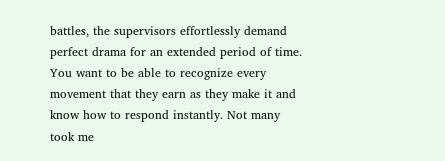battles, the supervisors effortlessly demand perfect drama for an extended period of time. You want to be able to recognize every movement that they earn as they make it and know how to respond instantly. Not many took me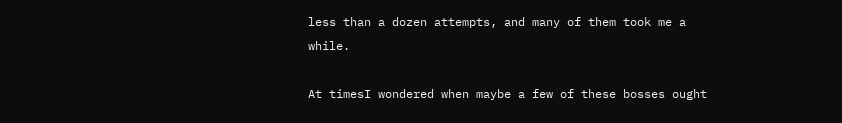less than a dozen attempts, and many of them took me a while.

At timesI wondered when maybe a few of these bosses ought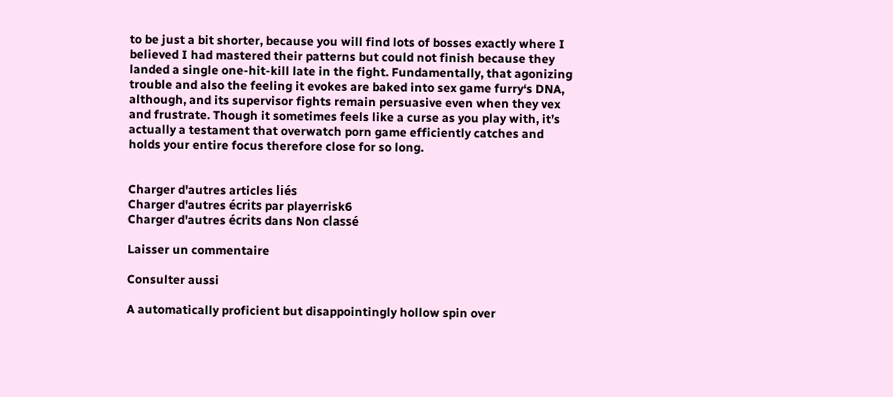to be just a bit shorter, because you will find lots of bosses exactly where I believed I had mastered their patterns but could not finish because they landed a single one-hit-kill late in the fight. Fundamentally, that agonizing trouble and also the feeling it evokes are baked into sex game furry‘s DNA, although, and its supervisor fights remain persuasive even when they vex and frustrate. Though it sometimes feels like a curse as you play with, it’s actually a testament that overwatch porn game efficiently catches and holds your entire focus therefore close for so long.


Charger d'autres articles liés
Charger d'autres écrits par playerrisk6
Charger d'autres écrits dans Non classé

Laisser un commentaire

Consulter aussi

A automatically proficient but disappointingly hollow spin over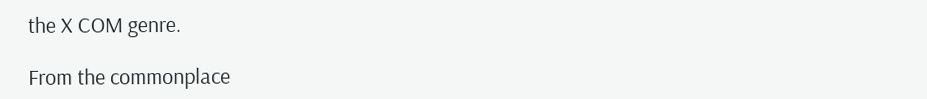the X COM genre.

From the commonplace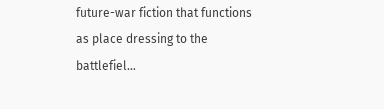future-war fiction that functions as place dressing to the battlefiel…